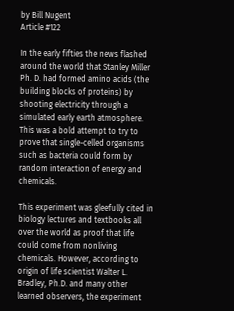by Bill Nugent
Article #122

In the early fifties the news flashed around the world that Stanley Miller Ph. D. had formed amino acids (the building blocks of proteins) by shooting electricity through a simulated early earth atmosphere. This was a bold attempt to try to prove that single-celled organisms such as bacteria could form by random interaction of energy and chemicals.

This experiment was gleefully cited in biology lectures and textbooks all over the world as proof that life could come from nonliving chemicals. However, according to origin of life scientist Walter L. Bradley, Ph.D. and many other learned observers, the experiment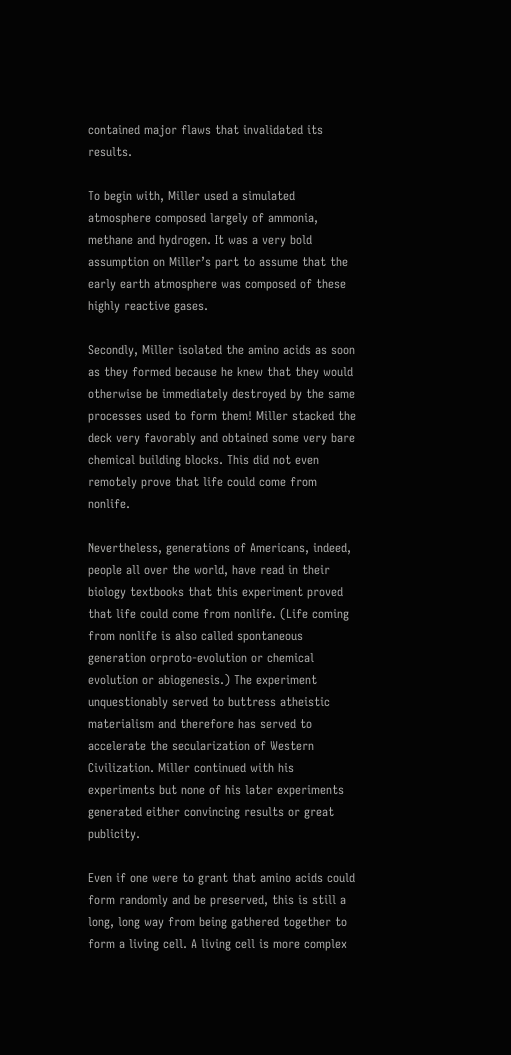contained major flaws that invalidated its results.

To begin with, Miller used a simulated atmosphere composed largely of ammonia, methane and hydrogen. It was a very bold assumption on Miller’s part to assume that the early earth atmosphere was composed of these highly reactive gases.

Secondly, Miller isolated the amino acids as soon as they formed because he knew that they would otherwise be immediately destroyed by the same processes used to form them! Miller stacked the deck very favorably and obtained some very bare chemical building blocks. This did not even remotely prove that life could come from nonlife.

Nevertheless, generations of Americans, indeed, people all over the world, have read in their biology textbooks that this experiment proved that life could come from nonlife. (Life coming from nonlife is also called spontaneous generation orproto-evolution or chemical evolution or abiogenesis.) The experiment unquestionably served to buttress atheistic materialism and therefore has served to accelerate the secularization of Western Civilization. Miller continued with his experiments but none of his later experiments generated either convincing results or great publicity.

Even if one were to grant that amino acids could form randomly and be preserved, this is still a long, long way from being gathered together to form a living cell. A living cell is more complex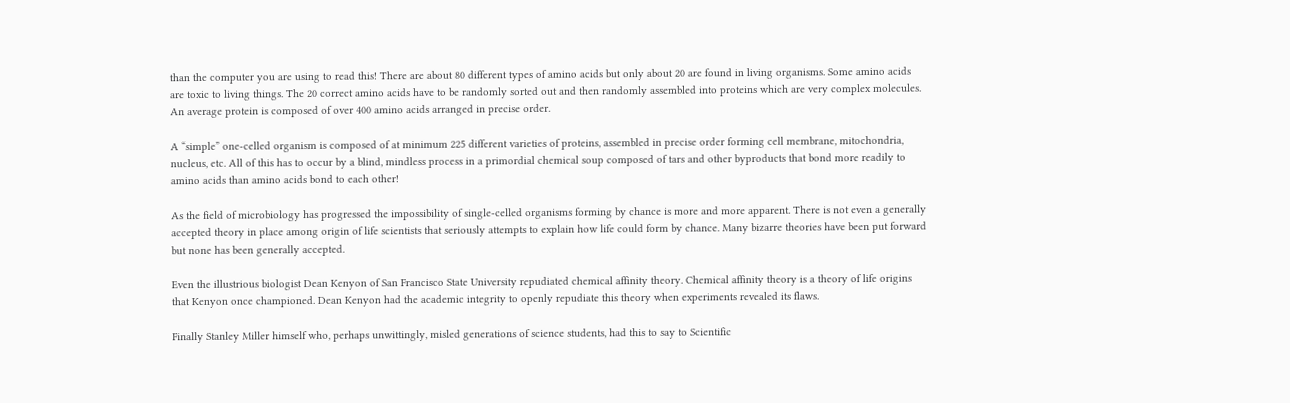than the computer you are using to read this! There are about 80 different types of amino acids but only about 20 are found in living organisms. Some amino acids are toxic to living things. The 20 correct amino acids have to be randomly sorted out and then randomly assembled into proteins which are very complex molecules. An average protein is composed of over 400 amino acids arranged in precise order.

A “simple” one-celled organism is composed of at minimum 225 different varieties of proteins, assembled in precise order forming cell membrane, mitochondria, nucleus, etc. All of this has to occur by a blind, mindless process in a primordial chemical soup composed of tars and other byproducts that bond more readily to amino acids than amino acids bond to each other!

As the field of microbiology has progressed the impossibility of single-celled organisms forming by chance is more and more apparent. There is not even a generally accepted theory in place among origin of life scientists that seriously attempts to explain how life could form by chance. Many bizarre theories have been put forward but none has been generally accepted.

Even the illustrious biologist Dean Kenyon of San Francisco State University repudiated chemical affinity theory. Chemical affinity theory is a theory of life origins that Kenyon once championed. Dean Kenyon had the academic integrity to openly repudiate this theory when experiments revealed its flaws.

Finally Stanley Miller himself who, perhaps unwittingly, misled generations of science students, had this to say to Scientific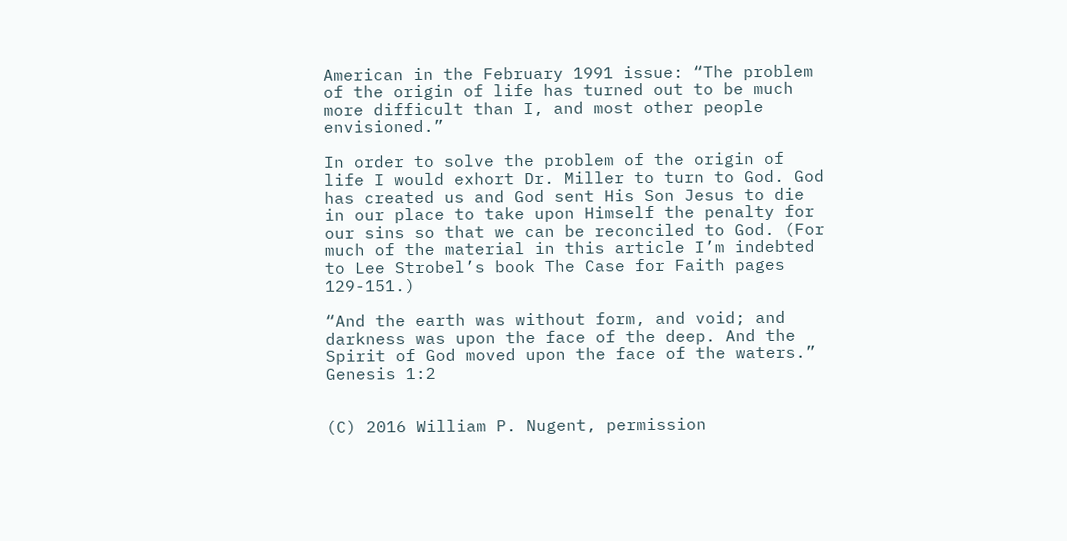American in the February 1991 issue: “The problem of the origin of life has turned out to be much more difficult than I, and most other people envisioned.”

In order to solve the problem of the origin of life I would exhort Dr. Miller to turn to God. God has created us and God sent His Son Jesus to die in our place to take upon Himself the penalty for our sins so that we can be reconciled to God. (For much of the material in this article I’m indebted to Lee Strobel’s book The Case for Faith pages 129-151.)

“And the earth was without form, and void; and darkness was upon the face of the deep. And the Spirit of God moved upon the face of the waters.” Genesis 1:2


(C) 2016 William P. Nugent, permission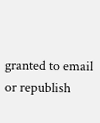granted to email or republish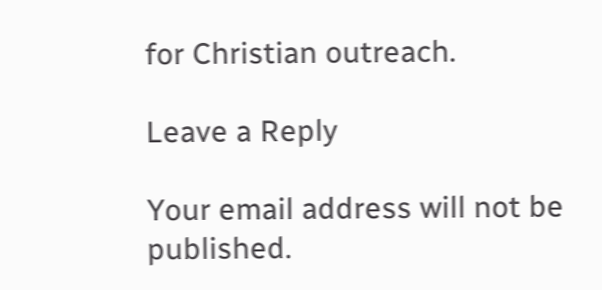for Christian outreach.

Leave a Reply

Your email address will not be published.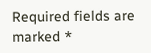Required fields are marked *